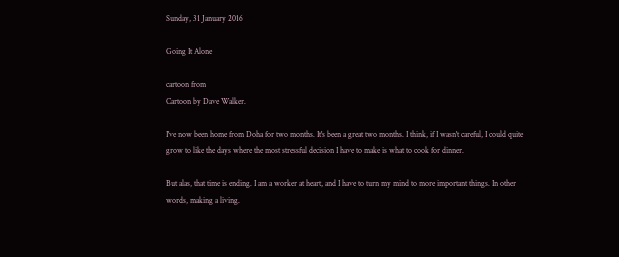Sunday, 31 January 2016

Going It Alone

cartoon from
Cartoon by Dave Walker.

I've now been home from Doha for two months. It's been a great two months. I think, if I wasn't careful, I could quite grow to like the days where the most stressful decision I have to make is what to cook for dinner.

But alas, that time is ending. I am a worker at heart, and I have to turn my mind to more important things. In other words, making a living.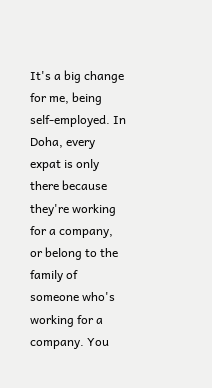It's a big change for me, being self-employed. In Doha, every expat is only there because they're working for a company, or belong to the family of someone who's working for a company. You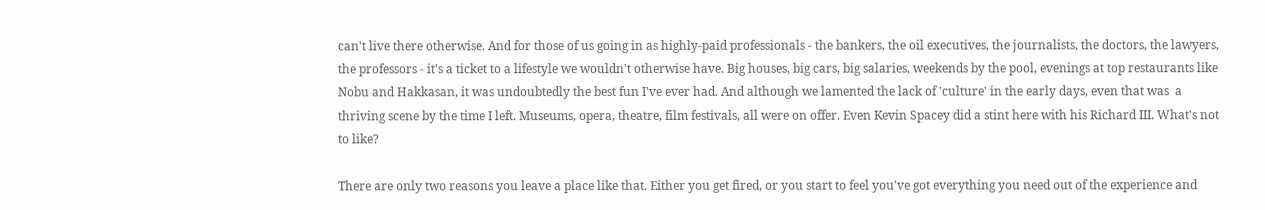can't live there otherwise. And for those of us going in as highly-paid professionals - the bankers, the oil executives, the journalists, the doctors, the lawyers, the professors - it's a ticket to a lifestyle we wouldn't otherwise have. Big houses, big cars, big salaries, weekends by the pool, evenings at top restaurants like Nobu and Hakkasan, it was undoubtedly the best fun I've ever had. And although we lamented the lack of 'culture' in the early days, even that was  a thriving scene by the time I left. Museums, opera, theatre, film festivals, all were on offer. Even Kevin Spacey did a stint here with his Richard III. What's not to like?

There are only two reasons you leave a place like that. Either you get fired, or you start to feel you've got everything you need out of the experience and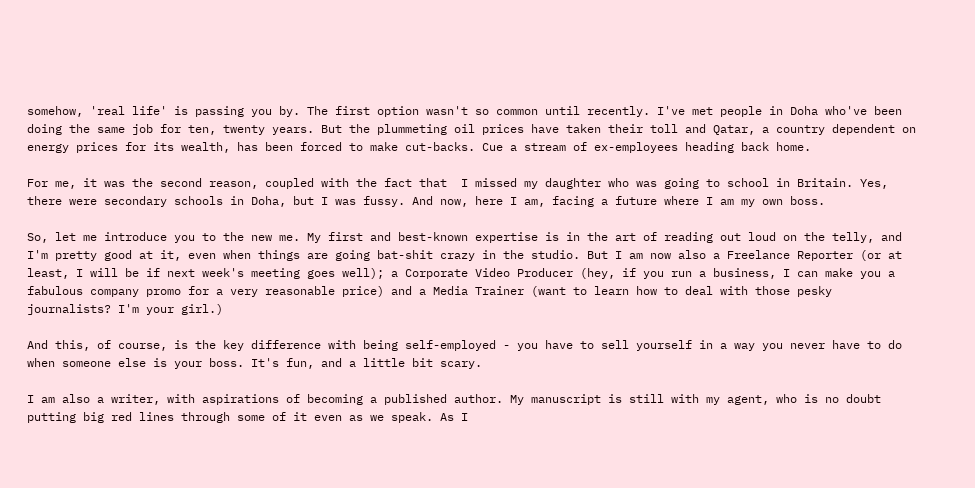somehow, 'real life' is passing you by. The first option wasn't so common until recently. I've met people in Doha who've been doing the same job for ten, twenty years. But the plummeting oil prices have taken their toll and Qatar, a country dependent on energy prices for its wealth, has been forced to make cut-backs. Cue a stream of ex-employees heading back home.

For me, it was the second reason, coupled with the fact that  I missed my daughter who was going to school in Britain. Yes, there were secondary schools in Doha, but I was fussy. And now, here I am, facing a future where I am my own boss.

So, let me introduce you to the new me. My first and best-known expertise is in the art of reading out loud on the telly, and I'm pretty good at it, even when things are going bat-shit crazy in the studio. But I am now also a Freelance Reporter (or at least, I will be if next week's meeting goes well); a Corporate Video Producer (hey, if you run a business, I can make you a fabulous company promo for a very reasonable price) and a Media Trainer (want to learn how to deal with those pesky journalists? I'm your girl.)

And this, of course, is the key difference with being self-employed - you have to sell yourself in a way you never have to do when someone else is your boss. It's fun, and a little bit scary.

I am also a writer, with aspirations of becoming a published author. My manuscript is still with my agent, who is no doubt putting big red lines through some of it even as we speak. As I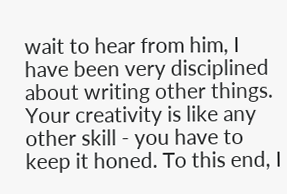wait to hear from him, I have been very disciplined about writing other things. Your creativity is like any other skill - you have to keep it honed. To this end, I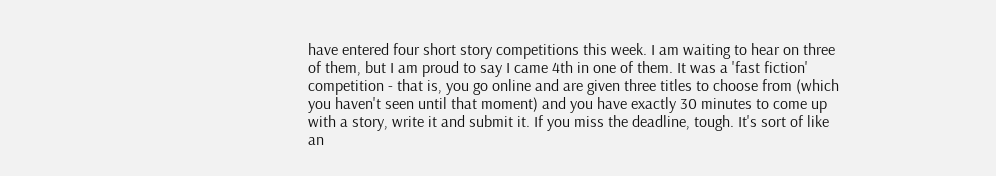have entered four short story competitions this week. I am waiting to hear on three of them, but I am proud to say I came 4th in one of them. It was a 'fast fiction' competition - that is, you go online and are given three titles to choose from (which you haven't seen until that moment) and you have exactly 30 minutes to come up with a story, write it and submit it. If you miss the deadline, tough. It's sort of like an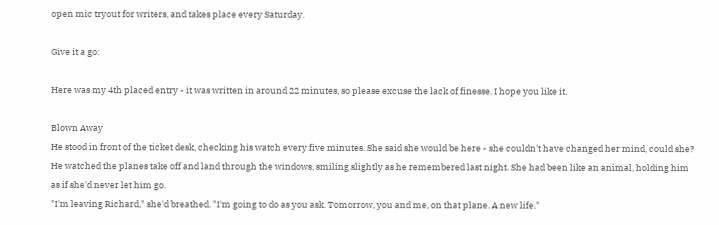open mic tryout for writers, and takes place every Saturday.

Give it a go:

Here was my 4th placed entry - it was written in around 22 minutes, so please excuse the lack of finesse. I hope you like it.

Blown Away
He stood in front of the ticket desk, checking his watch every five minutes. She said she would be here - she couldn't have changed her mind, could she?
He watched the planes take off and land through the windows, smiling slightly as he remembered last night. She had been like an animal, holding him as if she'd never let him go.
"I'm leaving Richard," she'd breathed. "I'm going to do as you ask. Tomorrow, you and me, on that plane. A new life."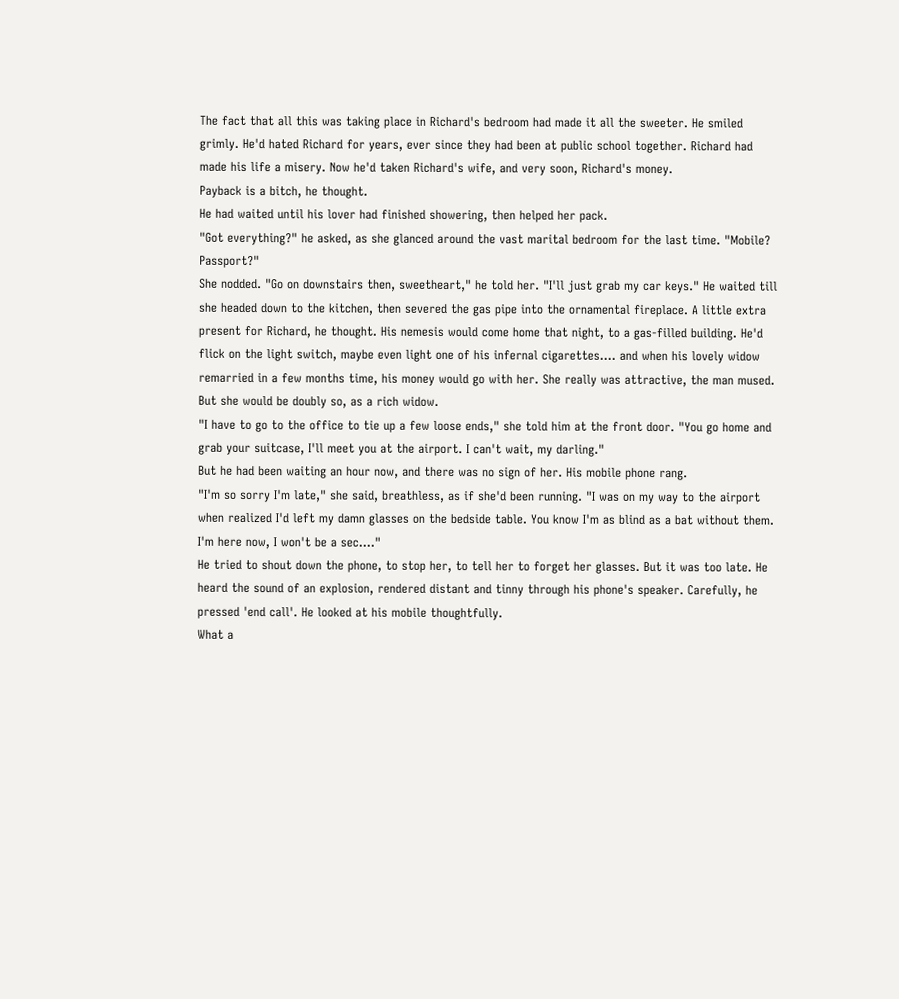The fact that all this was taking place in Richard's bedroom had made it all the sweeter. He smiled grimly. He'd hated Richard for years, ever since they had been at public school together. Richard had made his life a misery. Now he'd taken Richard's wife, and very soon, Richard's money.
Payback is a bitch, he thought.
He had waited until his lover had finished showering, then helped her pack.
"Got everything?" he asked, as she glanced around the vast marital bedroom for the last time. "Mobile? Passport?"
She nodded. "Go on downstairs then, sweetheart," he told her. "I'll just grab my car keys." He waited till she headed down to the kitchen, then severed the gas pipe into the ornamental fireplace. A little extra present for Richard, he thought. His nemesis would come home that night, to a gas-filled building. He'd flick on the light switch, maybe even light one of his infernal cigarettes.... and when his lovely widow remarried in a few months time, his money would go with her. She really was attractive, the man mused. But she would be doubly so, as a rich widow.
"I have to go to the office to tie up a few loose ends," she told him at the front door. "You go home and grab your suitcase, I'll meet you at the airport. I can't wait, my darling."
But he had been waiting an hour now, and there was no sign of her. His mobile phone rang.
"I'm so sorry I'm late," she said, breathless, as if she'd been running. "I was on my way to the airport when realized I'd left my damn glasses on the bedside table. You know I'm as blind as a bat without them. I'm here now, I won't be a sec...."
He tried to shout down the phone, to stop her, to tell her to forget her glasses. But it was too late. He heard the sound of an explosion, rendered distant and tinny through his phone's speaker. Carefully, he pressed 'end call'. He looked at his mobile thoughtfully.
What a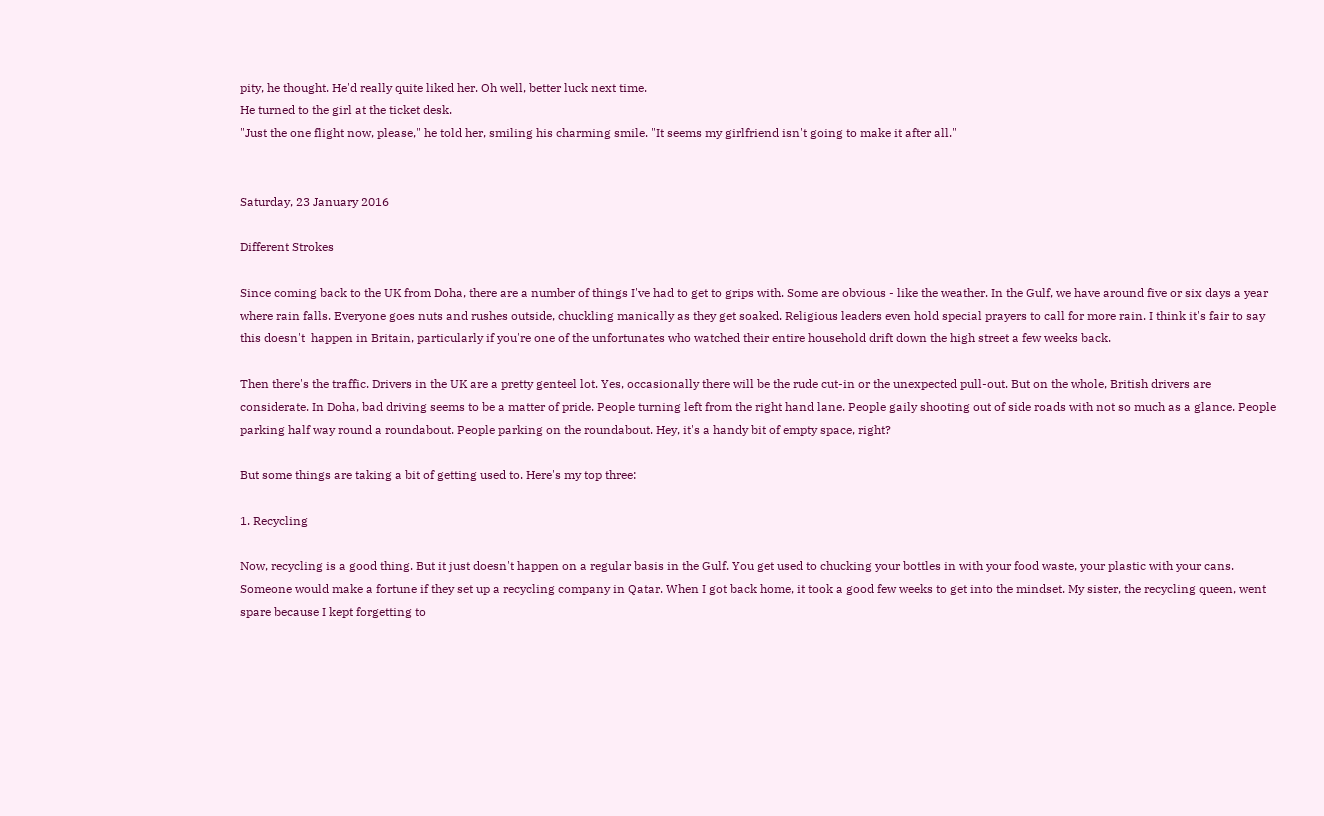pity, he thought. He'd really quite liked her. Oh well, better luck next time.
He turned to the girl at the ticket desk.
"Just the one flight now, please," he told her, smiling his charming smile. "It seems my girlfriend isn't going to make it after all."


Saturday, 23 January 2016

Different Strokes

Since coming back to the UK from Doha, there are a number of things I've had to get to grips with. Some are obvious - like the weather. In the Gulf, we have around five or six days a year where rain falls. Everyone goes nuts and rushes outside, chuckling manically as they get soaked. Religious leaders even hold special prayers to call for more rain. I think it's fair to say this doesn't  happen in Britain, particularly if you're one of the unfortunates who watched their entire household drift down the high street a few weeks back.

Then there's the traffic. Drivers in the UK are a pretty genteel lot. Yes, occasionally there will be the rude cut-in or the unexpected pull-out. But on the whole, British drivers are considerate. In Doha, bad driving seems to be a matter of pride. People turning left from the right hand lane. People gaily shooting out of side roads with not so much as a glance. People parking half way round a roundabout. People parking on the roundabout. Hey, it's a handy bit of empty space, right?

But some things are taking a bit of getting used to. Here's my top three:

1. Recycling

Now, recycling is a good thing. But it just doesn't happen on a regular basis in the Gulf. You get used to chucking your bottles in with your food waste, your plastic with your cans. Someone would make a fortune if they set up a recycling company in Qatar. When I got back home, it took a good few weeks to get into the mindset. My sister, the recycling queen, went spare because I kept forgetting to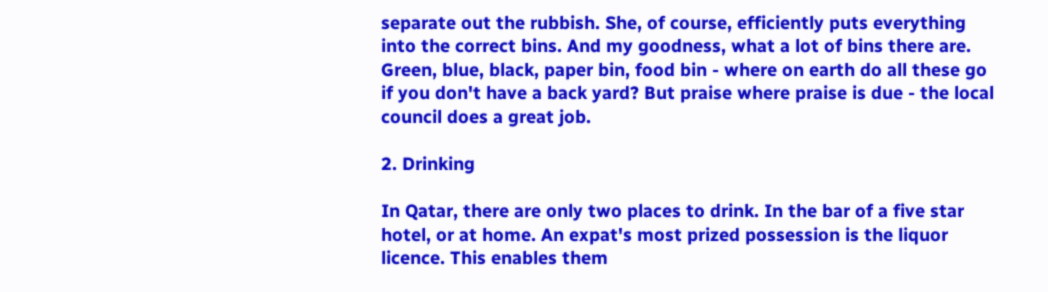separate out the rubbish. She, of course, efficiently puts everything into the correct bins. And my goodness, what a lot of bins there are. Green, blue, black, paper bin, food bin - where on earth do all these go if you don't have a back yard? But praise where praise is due - the local council does a great job.

2. Drinking

In Qatar, there are only two places to drink. In the bar of a five star hotel, or at home. An expat's most prized possession is the liquor licence. This enables them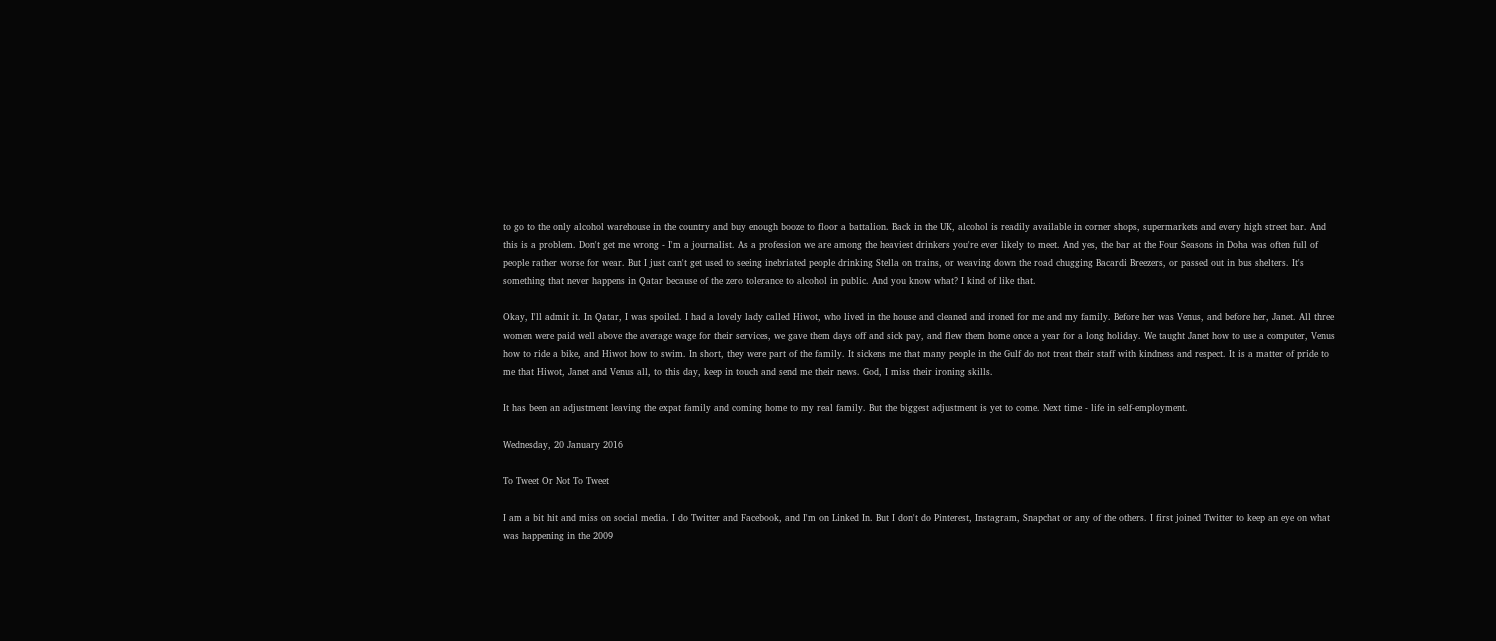to go to the only alcohol warehouse in the country and buy enough booze to floor a battalion. Back in the UK, alcohol is readily available in corner shops, supermarkets and every high street bar. And this is a problem. Don't get me wrong - I'm a journalist. As a profession we are among the heaviest drinkers you're ever likely to meet. And yes, the bar at the Four Seasons in Doha was often full of people rather worse for wear. But I just can't get used to seeing inebriated people drinking Stella on trains, or weaving down the road chugging Bacardi Breezers, or passed out in bus shelters. It's something that never happens in Qatar because of the zero tolerance to alcohol in public. And you know what? I kind of like that.

Okay, I'll admit it. In Qatar, I was spoiled. I had a lovely lady called Hiwot, who lived in the house and cleaned and ironed for me and my family. Before her was Venus, and before her, Janet. All three women were paid well above the average wage for their services, we gave them days off and sick pay, and flew them home once a year for a long holiday. We taught Janet how to use a computer, Venus how to ride a bike, and Hiwot how to swim. In short, they were part of the family. It sickens me that many people in the Gulf do not treat their staff with kindness and respect. It is a matter of pride to me that Hiwot, Janet and Venus all, to this day, keep in touch and send me their news. God, I miss their ironing skills.

It has been an adjustment leaving the expat family and coming home to my real family. But the biggest adjustment is yet to come. Next time - life in self-employment.

Wednesday, 20 January 2016

To Tweet Or Not To Tweet

I am a bit hit and miss on social media. I do Twitter and Facebook, and I'm on Linked In. But I don't do Pinterest, Instagram, Snapchat or any of the others. I first joined Twitter to keep an eye on what was happening in the 2009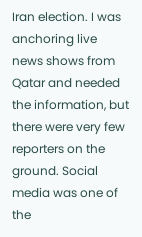Iran election. I was anchoring live news shows from Qatar and needed the information, but there were very few reporters on the ground. Social media was one of the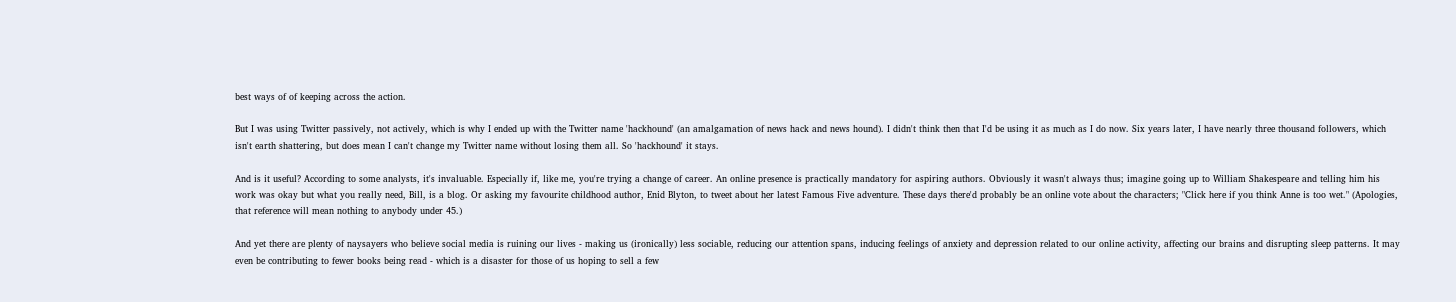best ways of of keeping across the action.

But I was using Twitter passively, not actively, which is why I ended up with the Twitter name 'hackhound' (an amalgamation of news hack and news hound). I didn't think then that I'd be using it as much as I do now. Six years later, I have nearly three thousand followers, which isn't earth shattering, but does mean I can't change my Twitter name without losing them all. So 'hackhound' it stays.

And is it useful? According to some analysts, it's invaluable. Especially if, like me, you're trying a change of career. An online presence is practically mandatory for aspiring authors. Obviously it wasn't always thus; imagine going up to William Shakespeare and telling him his work was okay but what you really need, Bill, is a blog. Or asking my favourite childhood author, Enid Blyton, to tweet about her latest Famous Five adventure. These days there'd probably be an online vote about the characters; "Click here if you think Anne is too wet." (Apologies, that reference will mean nothing to anybody under 45.)

And yet there are plenty of naysayers who believe social media is ruining our lives - making us (ironically) less sociable, reducing our attention spans, inducing feelings of anxiety and depression related to our online activity, affecting our brains and disrupting sleep patterns. It may even be contributing to fewer books being read - which is a disaster for those of us hoping to sell a few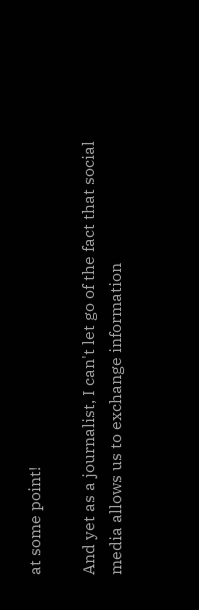at some point!

And yet as a journalist, I can't let go of the fact that social media allows us to exchange information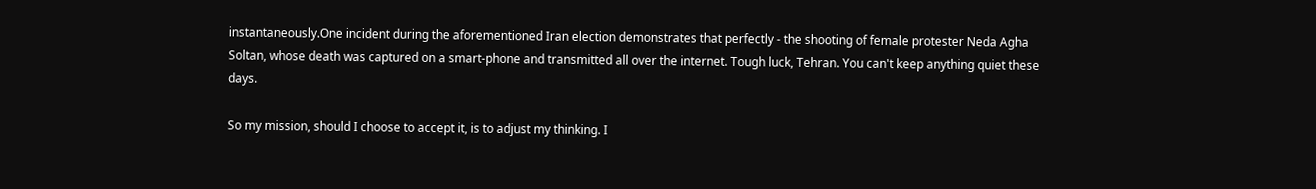instantaneously.One incident during the aforementioned Iran election demonstrates that perfectly - the shooting of female protester Neda Agha Soltan, whose death was captured on a smart-phone and transmitted all over the internet. Tough luck, Tehran. You can't keep anything quiet these days.

So my mission, should I choose to accept it, is to adjust my thinking. I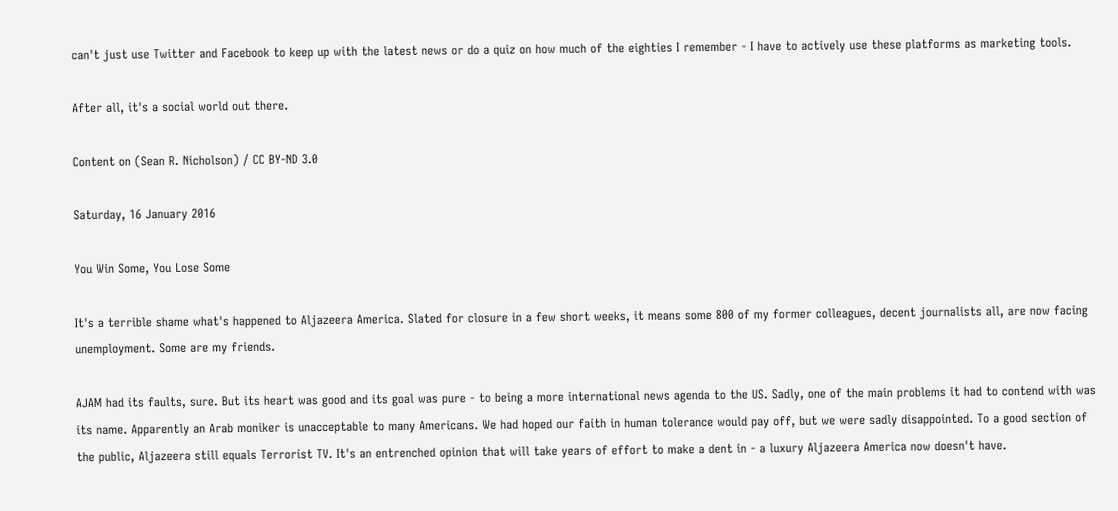can't just use Twitter and Facebook to keep up with the latest news or do a quiz on how much of the eighties I remember - I have to actively use these platforms as marketing tools.

After all, it's a social world out there.

Content on (Sean R. Nicholson) / CC BY-ND 3.0

Saturday, 16 January 2016

You Win Some, You Lose Some

It's a terrible shame what's happened to Aljazeera America. Slated for closure in a few short weeks, it means some 800 of my former colleagues, decent journalists all, are now facing unemployment. Some are my friends.

AJAM had its faults, sure. But its heart was good and its goal was pure - to being a more international news agenda to the US. Sadly, one of the main problems it had to contend with was its name. Apparently an Arab moniker is unacceptable to many Americans. We had hoped our faith in human tolerance would pay off, but we were sadly disappointed. To a good section of the public, Aljazeera still equals Terrorist TV. It's an entrenched opinion that will take years of effort to make a dent in - a luxury Aljazeera America now doesn't have.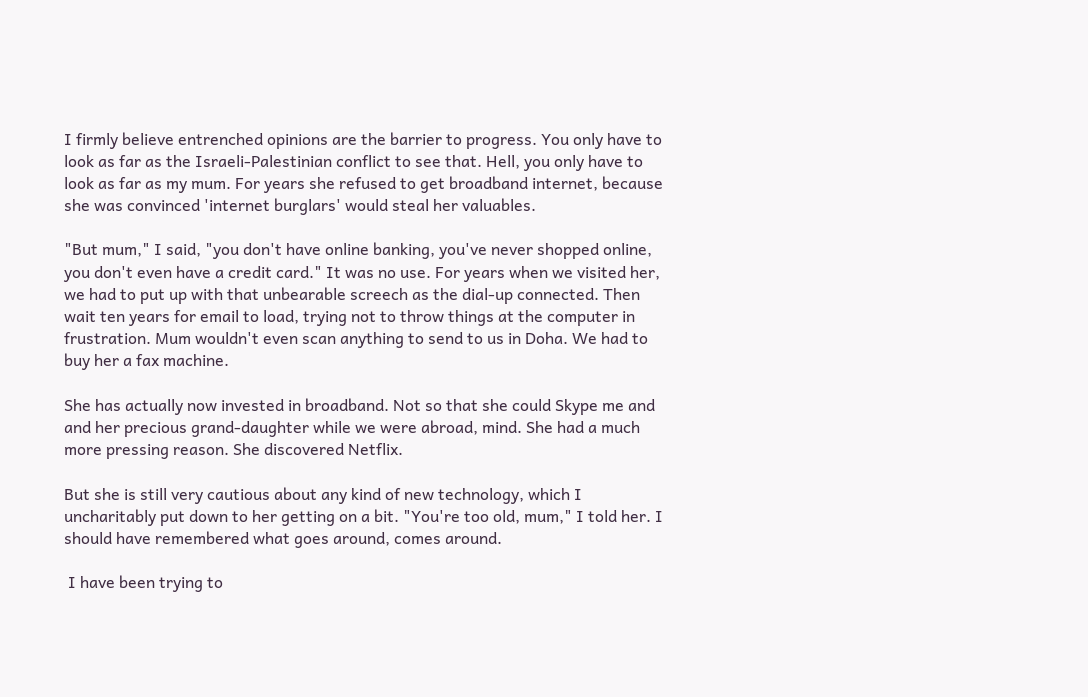I firmly believe entrenched opinions are the barrier to progress. You only have to look as far as the Israeli-Palestinian conflict to see that. Hell, you only have to look as far as my mum. For years she refused to get broadband internet, because she was convinced 'internet burglars' would steal her valuables.

"But mum," I said, "you don't have online banking, you've never shopped online, you don't even have a credit card." It was no use. For years when we visited her, we had to put up with that unbearable screech as the dial-up connected. Then wait ten years for email to load, trying not to throw things at the computer in frustration. Mum wouldn't even scan anything to send to us in Doha. We had to buy her a fax machine.

She has actually now invested in broadband. Not so that she could Skype me and and her precious grand-daughter while we were abroad, mind. She had a much more pressing reason. She discovered Netflix.

But she is still very cautious about any kind of new technology, which I uncharitably put down to her getting on a bit. "You're too old, mum," I told her. I should have remembered what goes around, comes around.

 I have been trying to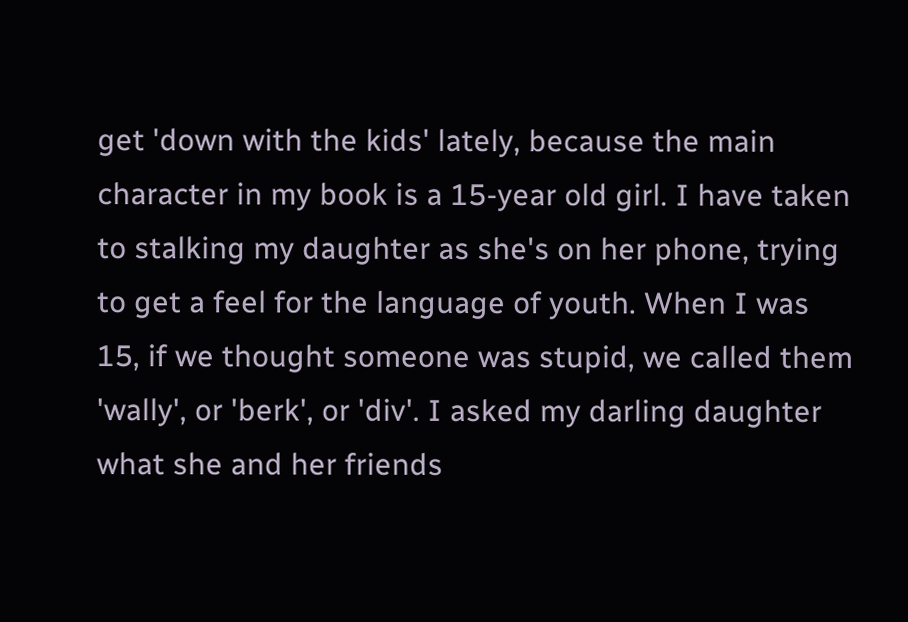get 'down with the kids' lately, because the main character in my book is a 15-year old girl. I have taken to stalking my daughter as she's on her phone, trying to get a feel for the language of youth. When I was 15, if we thought someone was stupid, we called them 'wally', or 'berk', or 'div'. I asked my darling daughter what she and her friends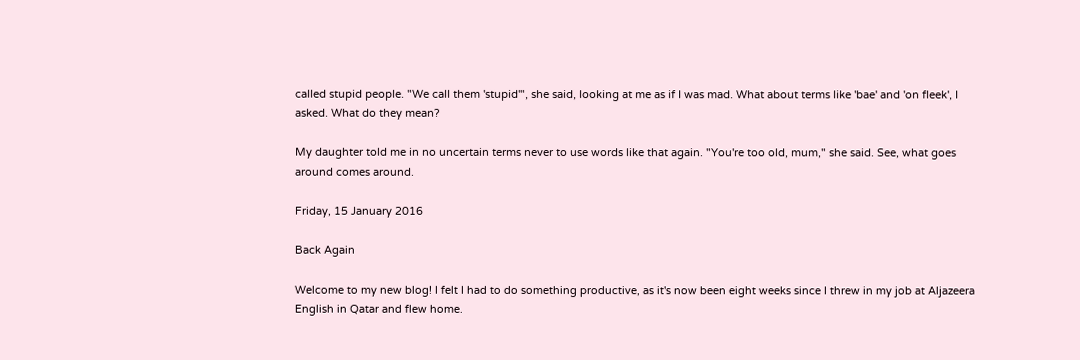called stupid people. "We call them 'stupid'", she said, looking at me as if I was mad. What about terms like 'bae' and 'on fleek', I asked. What do they mean?

My daughter told me in no uncertain terms never to use words like that again. "You're too old, mum," she said. See, what goes around comes around.

Friday, 15 January 2016

Back Again

Welcome to my new blog! I felt I had to do something productive, as it's now been eight weeks since I threw in my job at Aljazeera English in Qatar and flew home.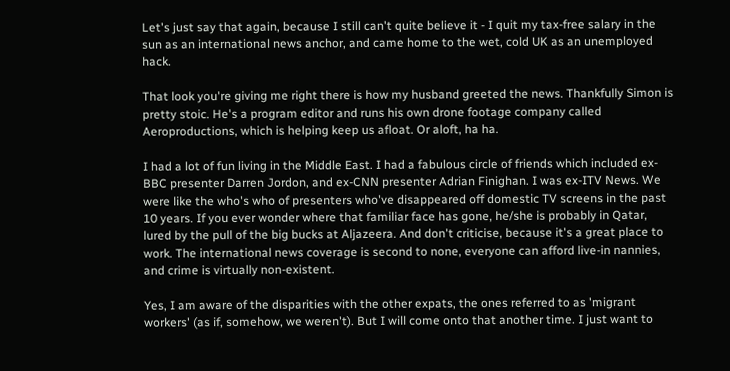Let's just say that again, because I still can't quite believe it - I quit my tax-free salary in the sun as an international news anchor, and came home to the wet, cold UK as an unemployed hack.

That look you're giving me right there is how my husband greeted the news. Thankfully Simon is pretty stoic. He's a program editor and runs his own drone footage company called Aeroproductions, which is helping keep us afloat. Or aloft, ha ha.

I had a lot of fun living in the Middle East. I had a fabulous circle of friends which included ex-BBC presenter Darren Jordon, and ex-CNN presenter Adrian Finighan. I was ex-ITV News. We were like the who's who of presenters who've disappeared off domestic TV screens in the past 10 years. If you ever wonder where that familiar face has gone, he/she is probably in Qatar, lured by the pull of the big bucks at Aljazeera. And don't criticise, because it's a great place to work. The international news coverage is second to none, everyone can afford live-in nannies, and crime is virtually non-existent.

Yes, I am aware of the disparities with the other expats, the ones referred to as 'migrant workers' (as if, somehow, we weren't). But I will come onto that another time. I just want to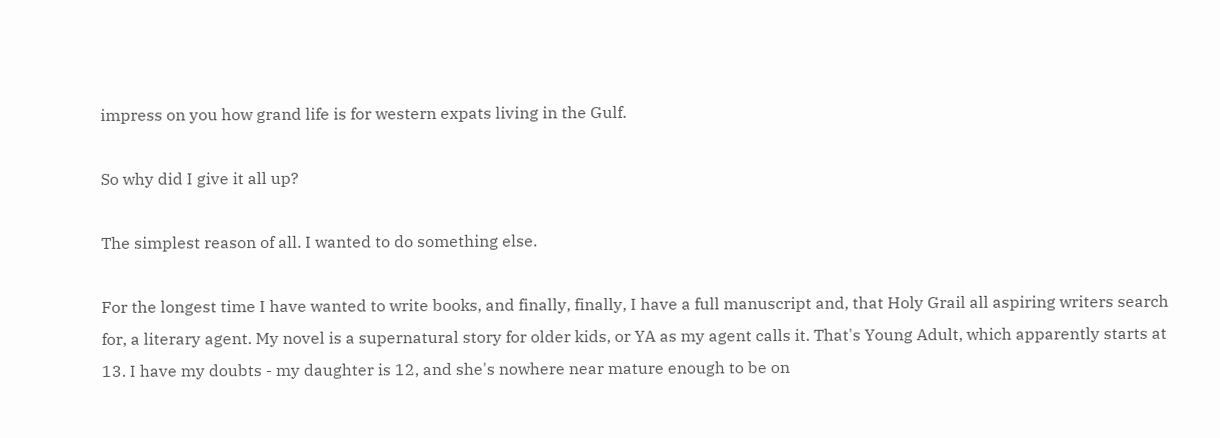impress on you how grand life is for western expats living in the Gulf.

So why did I give it all up?

The simplest reason of all. I wanted to do something else.

For the longest time I have wanted to write books, and finally, finally, I have a full manuscript and, that Holy Grail all aspiring writers search for, a literary agent. My novel is a supernatural story for older kids, or YA as my agent calls it. That's Young Adult, which apparently starts at 13. I have my doubts - my daughter is 12, and she's nowhere near mature enough to be on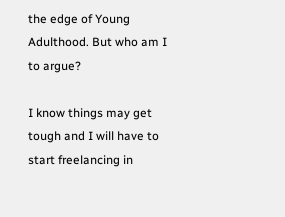the edge of Young Adulthood. But who am I to argue?

I know things may get tough and I will have to start freelancing in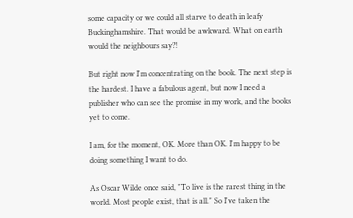some capacity or we could all starve to death in leafy Buckinghamshire. That would be awkward. What on earth would the neighbours say?!

But right now I'm concentrating on the book. The next step is the hardest. I have a fabulous agent, but now I need a publisher who can see the promise in my work, and the books yet to come.

I am, for the moment, OK. More than OK. I'm happy to be doing something I want to do.

As Oscar Wilde once said, "To live is the rarest thing in the world. Most people exist, that is all." So I've taken the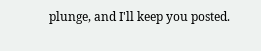plunge, and I'll keep you posted.